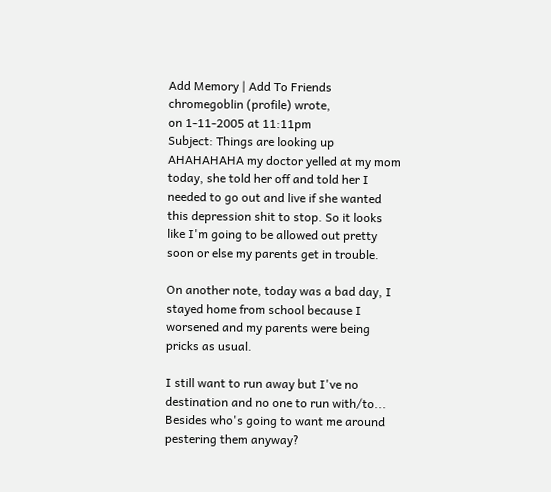Add Memory | Add To Friends
chromegoblin (profile) wrote,
on 1-11-2005 at 11:11pm
Subject: Things are looking up
AHAHAHAHA my doctor yelled at my mom today, she told her off and told her I needed to go out and live if she wanted this depression shit to stop. So it looks like I'm going to be allowed out pretty soon or else my parents get in trouble.

On another note, today was a bad day, I stayed home from school because I worsened and my parents were being pricks as usual.

I still want to run away but I've no destination and no one to run with/to... Besides who's going to want me around pestering them anyway?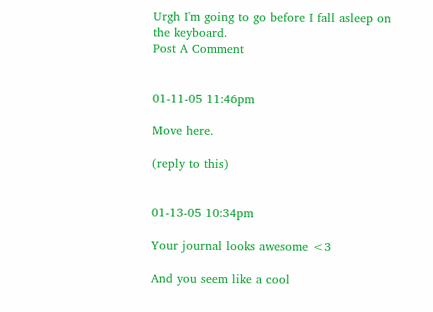Urgh I'm going to go before I fall asleep on the keyboard.
Post A Comment


01-11-05 11:46pm

Move here.

(reply to this)


01-13-05 10:34pm

Your journal looks awesome <3

And you seem like a cool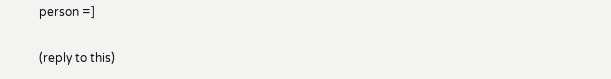person =]

(reply to this)